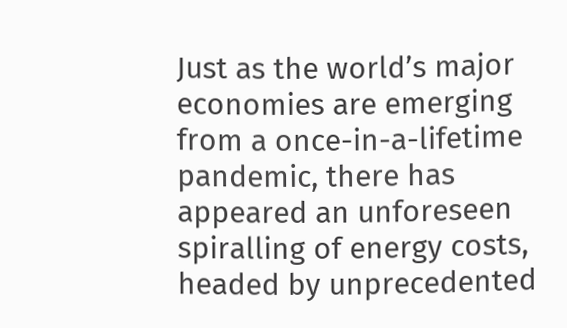Just as the world’s major economies are emerging from a once-in-a-lifetime pandemic, there has appeared an unforeseen spiralling of energy costs, headed by unprecedented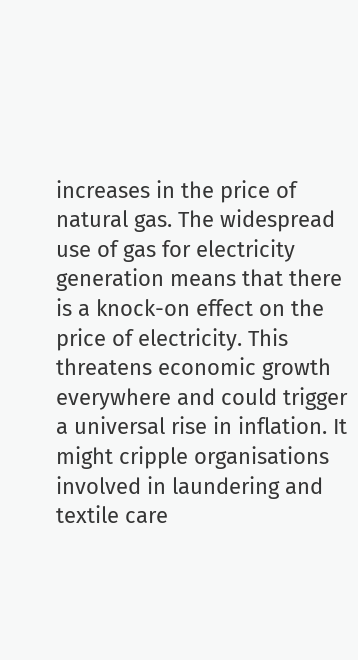increases in the price of natural gas. The widespread use of gas for electricity generation means that there is a knock-on effect on the price of electricity. This threatens economic growth everywhere and could trigger a universal rise in inflation. It might cripple organisations involved in laundering and textile care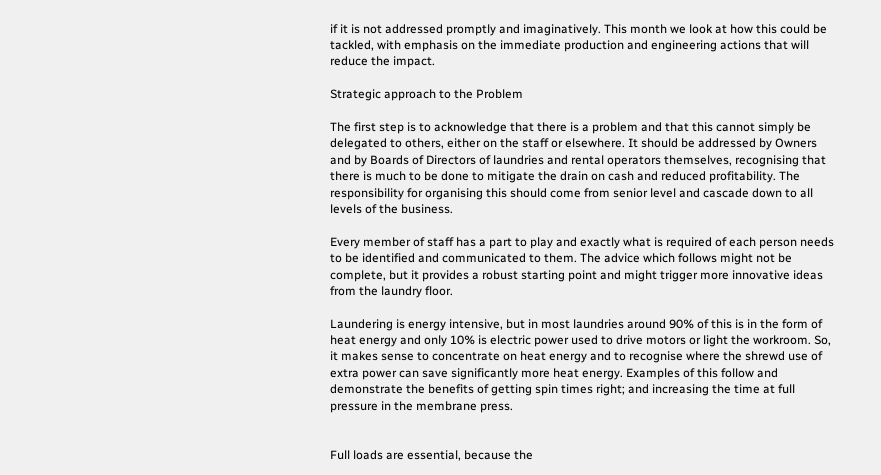if it is not addressed promptly and imaginatively. This month we look at how this could be tackled, with emphasis on the immediate production and engineering actions that will reduce the impact.

Strategic approach to the Problem

The first step is to acknowledge that there is a problem and that this cannot simply be delegated to others, either on the staff or elsewhere. It should be addressed by Owners and by Boards of Directors of laundries and rental operators themselves, recognising that there is much to be done to mitigate the drain on cash and reduced profitability. The responsibility for organising this should come from senior level and cascade down to all levels of the business.

Every member of staff has a part to play and exactly what is required of each person needs to be identified and communicated to them. The advice which follows might not be complete, but it provides a robust starting point and might trigger more innovative ideas from the laundry floor.

Laundering is energy intensive, but in most laundries around 90% of this is in the form of heat energy and only 10% is electric power used to drive motors or light the workroom. So, it makes sense to concentrate on heat energy and to recognise where the shrewd use of extra power can save significantly more heat energy. Examples of this follow and demonstrate the benefits of getting spin times right; and increasing the time at full pressure in the membrane press.


Full loads are essential, because the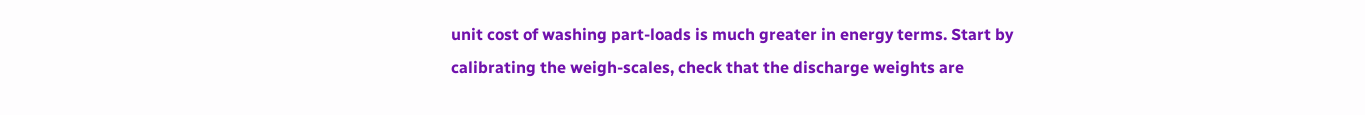unit cost of washing part-loads is much greater in energy terms. Start by calibrating the weigh-scales, check that the discharge weights are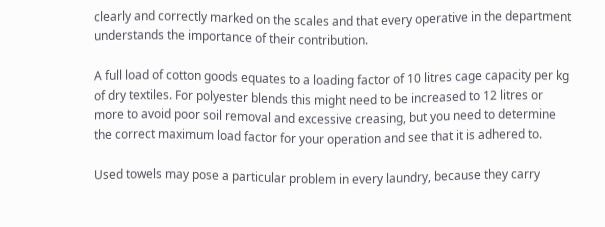clearly and correctly marked on the scales and that every operative in the department understands the importance of their contribution.

A full load of cotton goods equates to a loading factor of 10 litres cage capacity per kg of dry textiles. For polyester blends this might need to be increased to 12 litres or more to avoid poor soil removal and excessive creasing, but you need to determine the correct maximum load factor for your operation and see that it is adhered to.

Used towels may pose a particular problem in every laundry, because they carry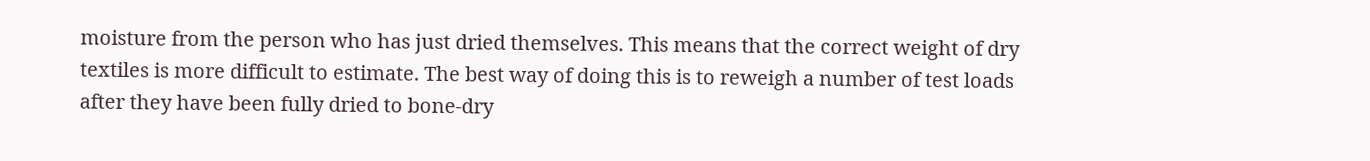moisture from the person who has just dried themselves. This means that the correct weight of dry textiles is more difficult to estimate. The best way of doing this is to reweigh a number of test loads after they have been fully dried to bone-dry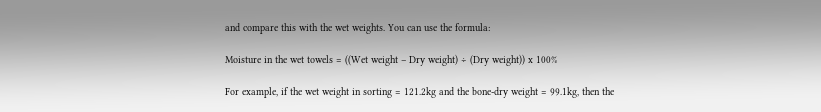and compare this with the wet weights. You can use the formula:

Moisture in the wet towels = ((Wet weight – Dry weight) ÷ (Dry weight)) x 100%

For example, if the wet weight in sorting = 121.2kg and the bone-dry weight = 99.1kg, then the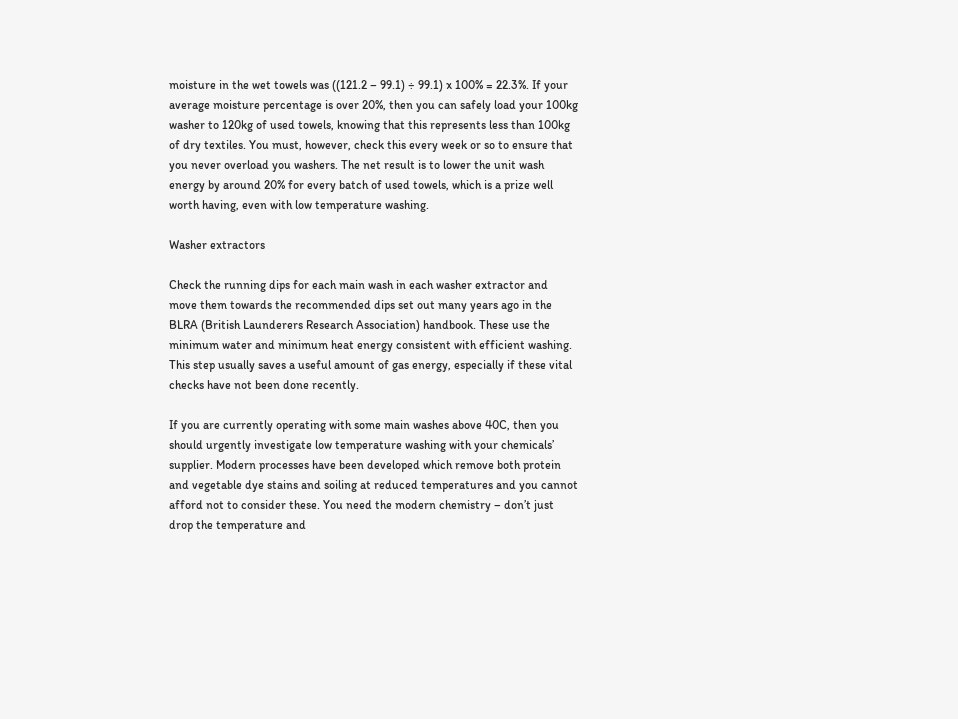moisture in the wet towels was ((121.2 – 99.1) ÷ 99.1) x 100% = 22.3%. If your average moisture percentage is over 20%, then you can safely load your 100kg washer to 120kg of used towels, knowing that this represents less than 100kg of dry textiles. You must, however, check this every week or so to ensure that you never overload you washers. The net result is to lower the unit wash energy by around 20% for every batch of used towels, which is a prize well worth having, even with low temperature washing.

Washer extractors

Check the running dips for each main wash in each washer extractor and move them towards the recommended dips set out many years ago in the BLRA (British Launderers Research Association) handbook. These use the minimum water and minimum heat energy consistent with efficient washing. This step usually saves a useful amount of gas energy, especially if these vital checks have not been done recently.

If you are currently operating with some main washes above 40C, then you should urgently investigate low temperature washing with your chemicals’ supplier. Modern processes have been developed which remove both protein and vegetable dye stains and soiling at reduced temperatures and you cannot afford not to consider these. You need the modern chemistry – don’t just drop the temperature and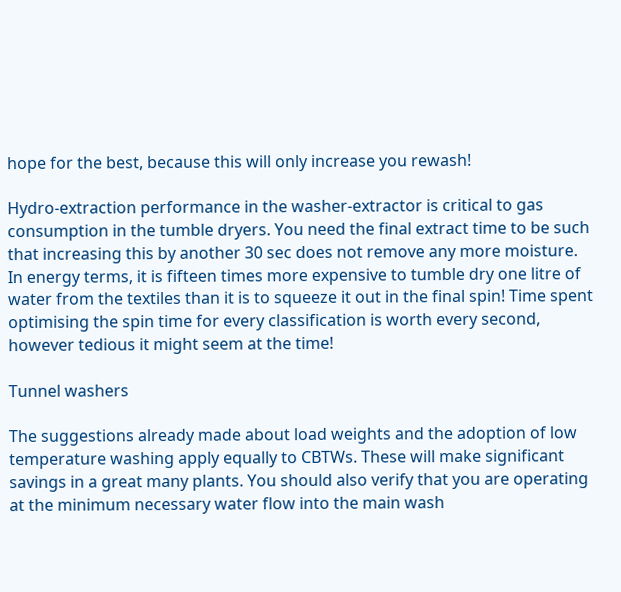hope for the best, because this will only increase you rewash!

Hydro-extraction performance in the washer-extractor is critical to gas consumption in the tumble dryers. You need the final extract time to be such that increasing this by another 30 sec does not remove any more moisture. In energy terms, it is fifteen times more expensive to tumble dry one litre of water from the textiles than it is to squeeze it out in the final spin! Time spent optimising the spin time for every classification is worth every second, however tedious it might seem at the time!

Tunnel washers

The suggestions already made about load weights and the adoption of low temperature washing apply equally to CBTWs. These will make significant savings in a great many plants. You should also verify that you are operating at the minimum necessary water flow into the main wash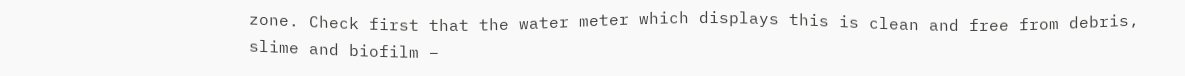zone. Check first that the water meter which displays this is clean and free from debris, slime and biofilm –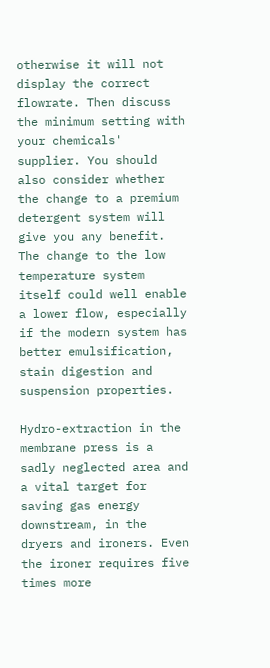otherwise it will not display the correct flowrate. Then discuss the minimum setting with your chemicals' supplier. You should also consider whether the change to a premium detergent system will give you any benefit. The change to the low temperature system itself could well enable a lower flow, especially if the modern system has better emulsification, stain digestion and suspension properties.

Hydro-extraction in the membrane press is a sadly neglected area and a vital target for saving gas energy downstream, in the dryers and ironers. Even the ironer requires five times more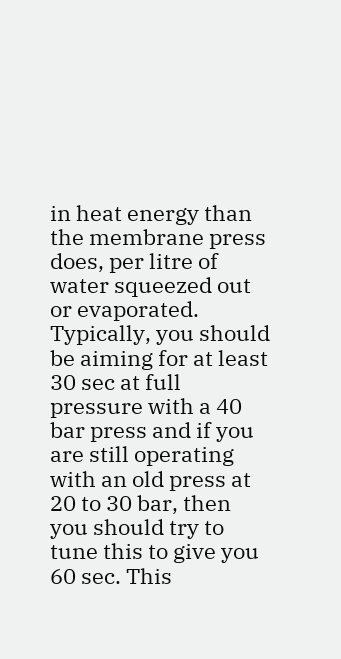in heat energy than the membrane press does, per litre of water squeezed out or evaporated. Typically, you should be aiming for at least 30 sec at full pressure with a 40 bar press and if you are still operating with an old press at 20 to 30 bar, then you should try to tune this to give you 60 sec. This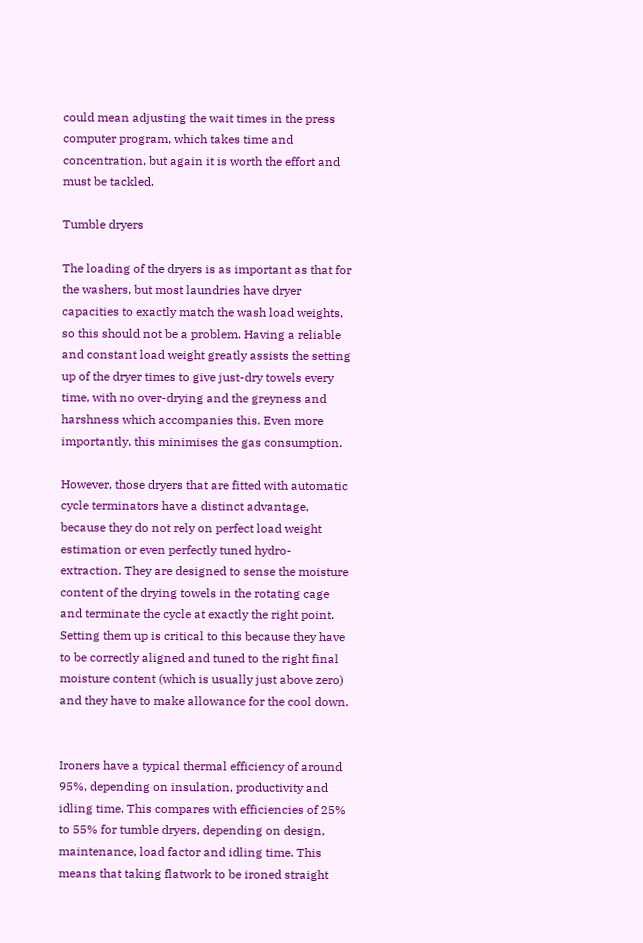could mean adjusting the wait times in the press computer program, which takes time and concentration, but again it is worth the effort and must be tackled.

Tumble dryers

The loading of the dryers is as important as that for the washers, but most laundries have dryer capacities to exactly match the wash load weights, so this should not be a problem. Having a reliable and constant load weight greatly assists the setting up of the dryer times to give just-dry towels every time, with no over-drying and the greyness and harshness which accompanies this. Even more importantly, this minimises the gas consumption.

However, those dryers that are fitted with automatic cycle terminators have a distinct advantage, because they do not rely on perfect load weight estimation or even perfectly tuned hydro-extraction. They are designed to sense the moisture content of the drying towels in the rotating cage and terminate the cycle at exactly the right point. Setting them up is critical to this because they have to be correctly aligned and tuned to the right final moisture content (which is usually just above zero) and they have to make allowance for the cool down.


Ironers have a typical thermal efficiency of around 95%, depending on insulation, productivity and idling time. This compares with efficiencies of 25% to 55% for tumble dryers, depending on design, maintenance, load factor and idling time. This means that taking flatwork to be ironed straight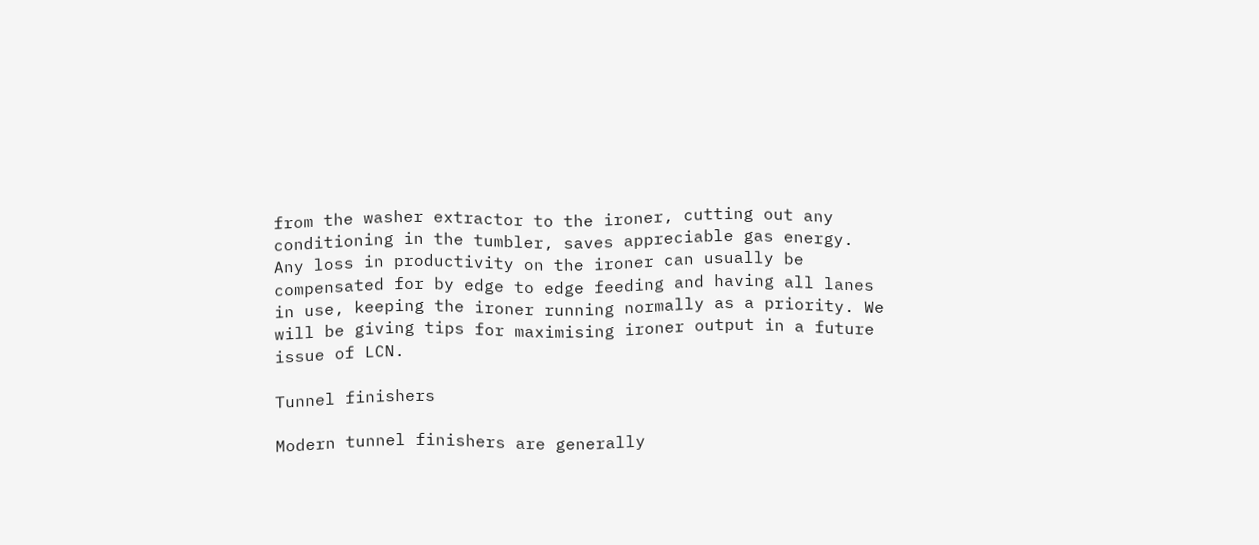from the washer extractor to the ironer, cutting out any conditioning in the tumbler, saves appreciable gas energy. Any loss in productivity on the ironer can usually be compensated for by edge to edge feeding and having all lanes in use, keeping the ironer running normally as a priority. We will be giving tips for maximising ironer output in a future issue of LCN.

Tunnel finishers

Modern tunnel finishers are generally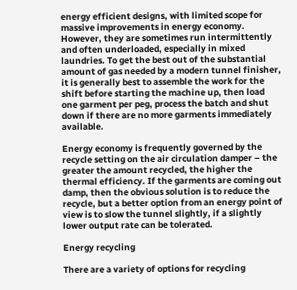energy efficient designs, with limited scope for massive improvements in energy economy. However, they are sometimes run intermittently and often underloaded, especially in mixed laundries. To get the best out of the substantial amount of gas needed by a modern tunnel finisher, it is generally best to assemble the work for the shift before starting the machine up, then load one garment per peg, process the batch and shut down if there are no more garments immediately available.

Energy economy is frequently governed by the recycle setting on the air circulation damper – the greater the amount recycled, the higher the thermal efficiency. If the garments are coming out damp, then the obvious solution is to reduce the recycle, but a better option from an energy point of view is to slow the tunnel slightly, if a slightly lower output rate can be tolerated.

Energy recycling

There are a variety of options for recycling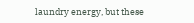laundry energy, but these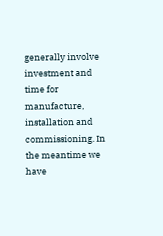generally involve investment and time for manufacture, installation and commissioning. In the meantime we have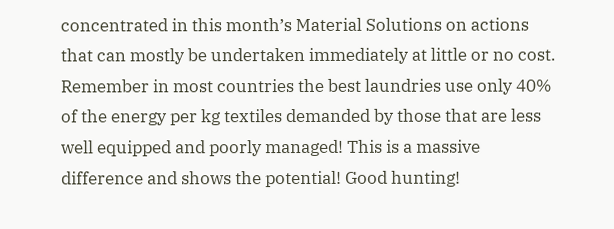concentrated in this month’s Material Solutions on actions that can mostly be undertaken immediately at little or no cost. Remember in most countries the best laundries use only 40% of the energy per kg textiles demanded by those that are less well equipped and poorly managed! This is a massive difference and shows the potential! Good hunting!